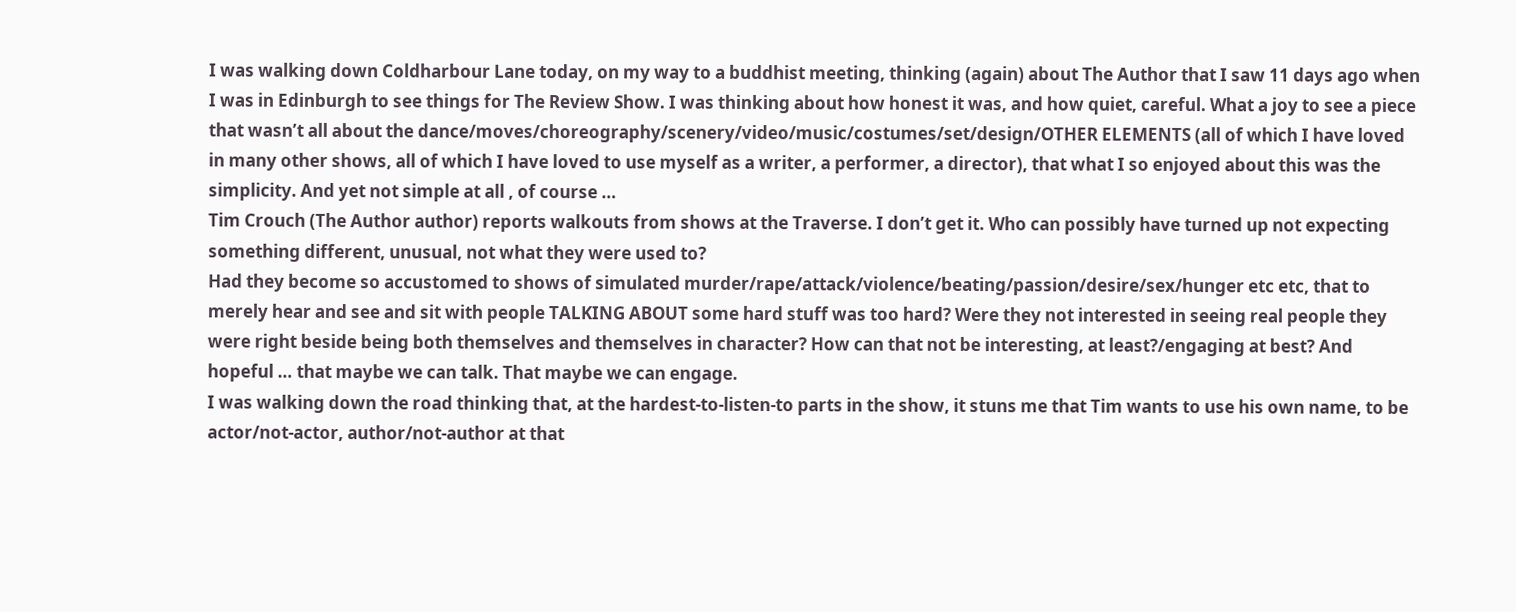I was walking down Coldharbour Lane today, on my way to a buddhist meeting, thinking (again) about The Author that I saw 11 days ago when I was in Edinburgh to see things for The Review Show. I was thinking about how honest it was, and how quiet, careful. What a joy to see a piece that wasn’t all about the dance/moves/choreography/scenery/video/music/costumes/set/design/OTHER ELEMENTS (all of which I have loved in many other shows, all of which I have loved to use myself as a writer, a performer, a director), that what I so enjoyed about this was the simplicity. And yet not simple at all , of course …
Tim Crouch (The Author author) reports walkouts from shows at the Traverse. I don’t get it. Who can possibly have turned up not expecting something different, unusual, not what they were used to?
Had they become so accustomed to shows of simulated murder/rape/attack/violence/beating/passion/desire/sex/hunger etc etc, that to merely hear and see and sit with people TALKING ABOUT some hard stuff was too hard? Were they not interested in seeing real people they were right beside being both themselves and themselves in character? How can that not be interesting, at least?/engaging at best? And hopeful … that maybe we can talk. That maybe we can engage.
I was walking down the road thinking that, at the hardest-to-listen-to parts in the show, it stuns me that Tim wants to use his own name, to be actor/not-actor, author/not-author at that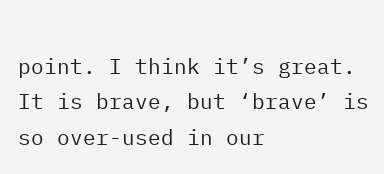point. I think it’s great. It is brave, but ‘brave’ is so over-used in our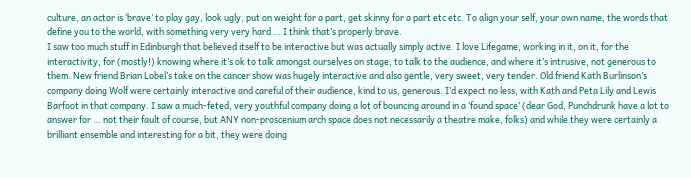culture, an actor is ‘brave’ to play gay, look ugly, put on weight for a part, get skinny for a part etc etc. To align your self, your own name, the words that define you to the world, with something very very hard … I think that’s properly brave.
I saw too much stuff in Edinburgh that believed itself to be interactive but was actually simply active. I love Lifegame, working in it, on it, for the interactivity, for (mostly!) knowing where it’s ok to talk amongst ourselves on stage, to talk to the audience, and where it’s intrusive, not generous to them. New friend Brian Lobel’s take on the cancer show was hugely interactive and also gentle, very sweet, very tender. Old friend Kath Burlinson’s company doing Wolf were certainly interactive and careful of their audience, kind to us, generous. I’d expect no less, with Kath and Peta Lily and Lewis Barfoot in that company. I saw a much-feted, very youthful company doing a lot of bouncing around in a ‘found space’ (dear God, Punchdrunk have a lot to answer for … not their fault of course, but ANY non-proscenium arch space does not necessarily a theatre make, folks) and while they were certainly a brilliant ensemble and interesting for a bit, they were doing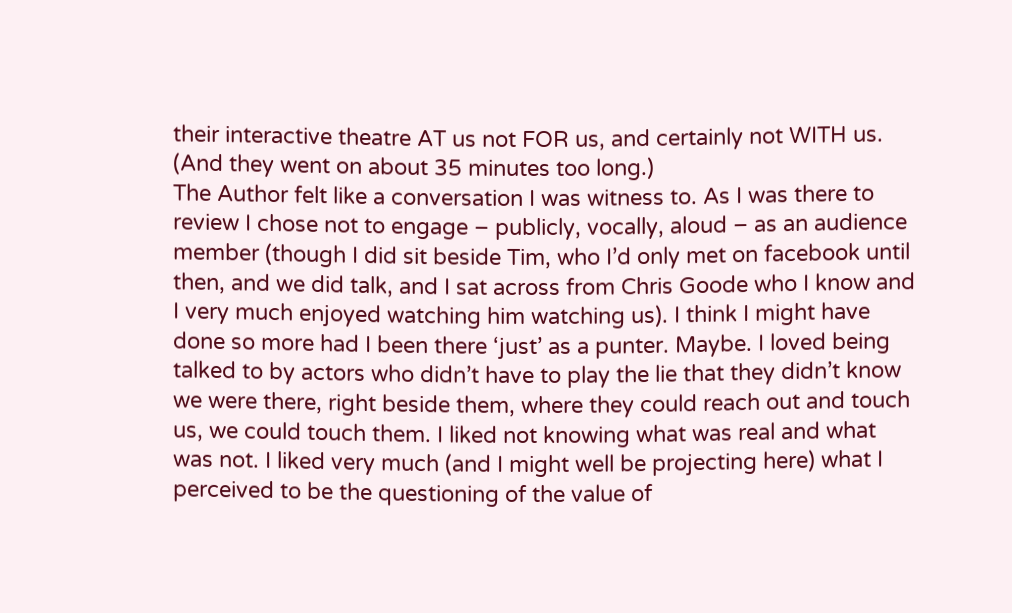their interactive theatre AT us not FOR us, and certainly not WITH us. (And they went on about 35 minutes too long.)
The Author felt like a conversation I was witness to. As I was there to review I chose not to engage – publicly, vocally, aloud – as an audience member (though I did sit beside Tim, who I’d only met on facebook until then, and we did talk, and I sat across from Chris Goode who I know and I very much enjoyed watching him watching us). I think I might have done so more had I been there ‘just’ as a punter. Maybe. I loved being talked to by actors who didn’t have to play the lie that they didn’t know we were there, right beside them, where they could reach out and touch us, we could touch them. I liked not knowing what was real and what was not. I liked very much (and I might well be projecting here) what I perceived to be the questioning of the value of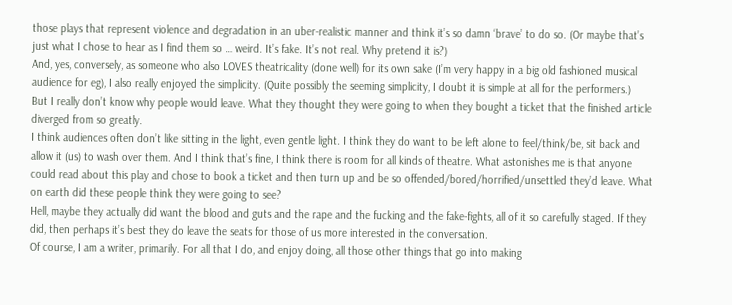those plays that represent violence and degradation in an uber-realistic manner and think it’s so damn ‘brave’ to do so. (Or maybe that’s just what I chose to hear as I find them so … weird. It’s fake. It’s not real. Why pretend it is?)
And, yes, conversely, as someone who also LOVES theatricality (done well) for its own sake (I’m very happy in a big old fashioned musical audience for eg), I also really enjoyed the simplicity. (Quite possibly the seeming simplicity, I doubt it is simple at all for the performers.)
But I really don’t know why people would leave. What they thought they were going to when they bought a ticket that the finished article diverged from so greatly.
I think audiences often don’t like sitting in the light, even gentle light. I think they do want to be left alone to feel/think/be, sit back and allow it (us) to wash over them. And I think that’s fine, I think there is room for all kinds of theatre. What astonishes me is that anyone could read about this play and chose to book a ticket and then turn up and be so offended/bored/horrified/unsettled they’d leave. What on earth did these people think they were going to see?
Hell, maybe they actually did want the blood and guts and the rape and the fucking and the fake-fights, all of it so carefully staged. If they did, then perhaps it’s best they do leave the seats for those of us more interested in the conversation.
Of course, I am a writer, primarily. For all that I do, and enjoy doing, all those other things that go into making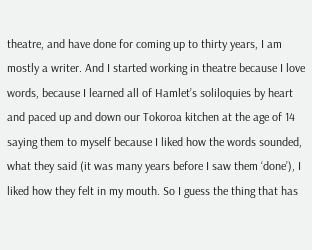theatre, and have done for coming up to thirty years, I am mostly a writer. And I started working in theatre because I love words, because I learned all of Hamlet’s soliloquies by heart and paced up and down our Tokoroa kitchen at the age of 14 saying them to myself because I liked how the words sounded, what they said (it was many years before I saw them ‘done’), I liked how they felt in my mouth. So I guess the thing that has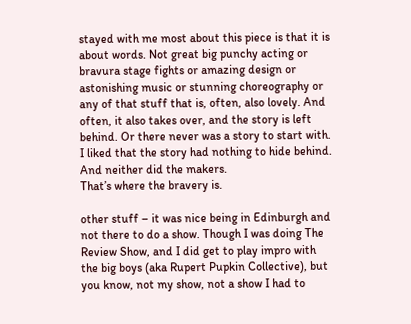stayed with me most about this piece is that it is about words. Not great big punchy acting or bravura stage fights or amazing design or astonishing music or stunning choreography or any of that stuff that is, often, also lovely. And often, it also takes over, and the story is left behind. Or there never was a story to start with.
I liked that the story had nothing to hide behind. And neither did the makers.
That’s where the bravery is.

other stuff – it was nice being in Edinburgh and not there to do a show. Though I was doing The Review Show, and I did get to play impro with the big boys (aka Rupert Pupkin Collective), but you know, not my show, not a show I had to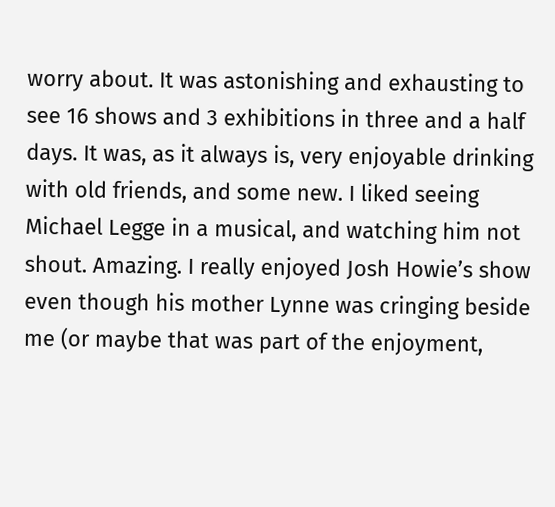worry about. It was astonishing and exhausting to see 16 shows and 3 exhibitions in three and a half days. It was, as it always is, very enjoyable drinking with old friends, and some new. I liked seeing Michael Legge in a musical, and watching him not shout. Amazing. I really enjoyed Josh Howie’s show even though his mother Lynne was cringing beside me (or maybe that was part of the enjoyment,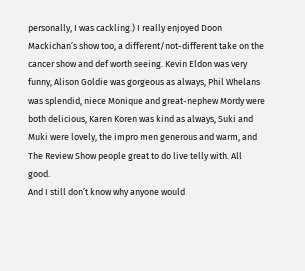personally, I was cackling.) I really enjoyed Doon Mackichan’s show too, a different/not-different take on the cancer show and def worth seeing. Kevin Eldon was very funny, Alison Goldie was gorgeous as always, Phil Whelans was splendid, niece Monique and great-nephew Mordy were both delicious, Karen Koren was kind as always, Suki and Muki were lovely, the impro men generous and warm, and The Review Show people great to do live telly with. All good.
And I still don’t know why anyone would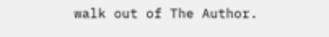walk out of The Author.